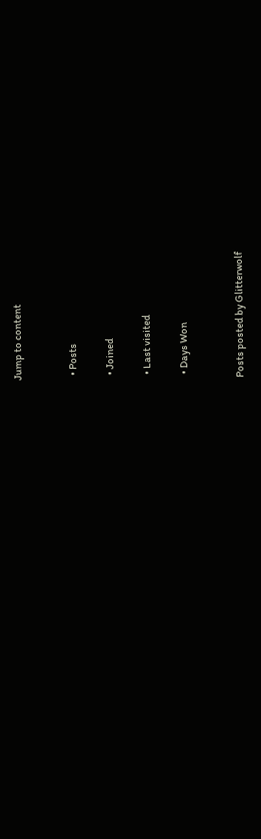Jump to content


  • Posts

  • Joined

  • Last visited

  • Days Won


Posts posted by Glitterwolf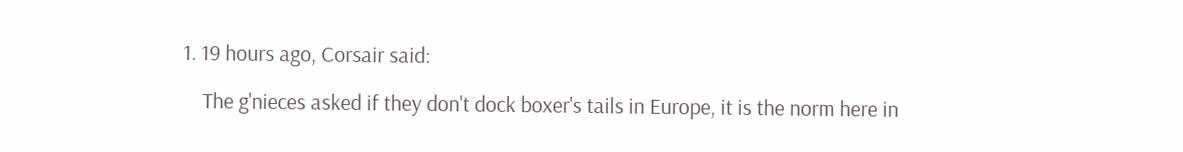1. 19 hours ago, Corsair said:

    The g'nieces asked if they don't dock boxer's tails in Europe, it is the norm here in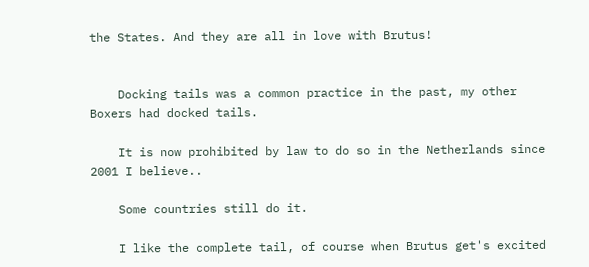the States. And they are all in love with Brutus!


    Docking tails was a common practice in the past, my other Boxers had docked tails.

    It is now prohibited by law to do so in the Netherlands since 2001 I believe..

    Some countries still do it.

    I like the complete tail, of course when Brutus get's excited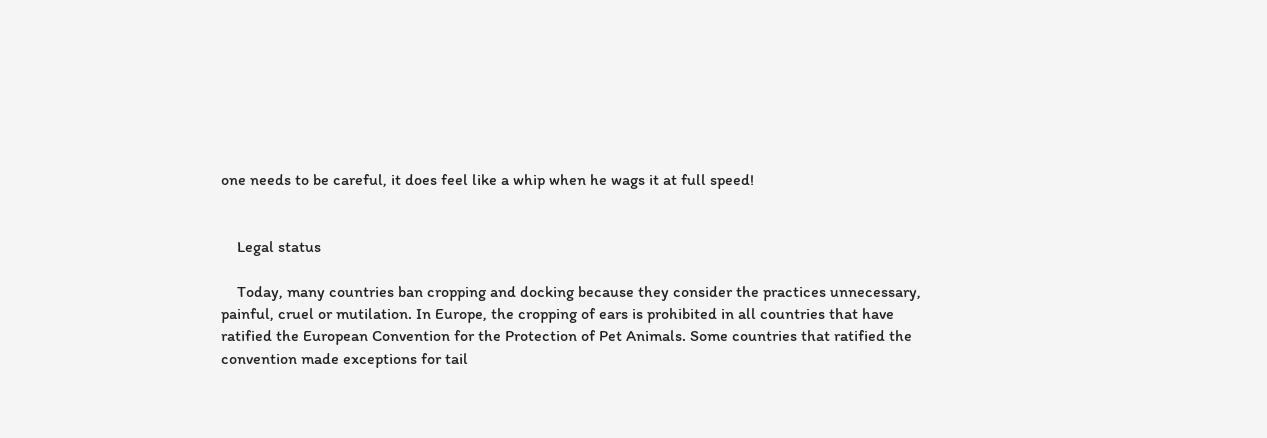one needs to be careful, it does feel like a whip when he wags it at full speed!


    Legal status

    Today, many countries ban cropping and docking because they consider the practices unnecessary, painful, cruel or mutilation. In Europe, the cropping of ears is prohibited in all countries that have ratified the European Convention for the Protection of Pet Animals. Some countries that ratified the convention made exceptions for tail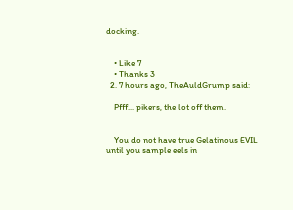docking.


    • Like 7
    • Thanks 3
  2. 7 hours ago, TheAuldGrump said:

    Pfff... pikers, the lot off them.


    You do not have true Gelatinous EVIL until you sample eels in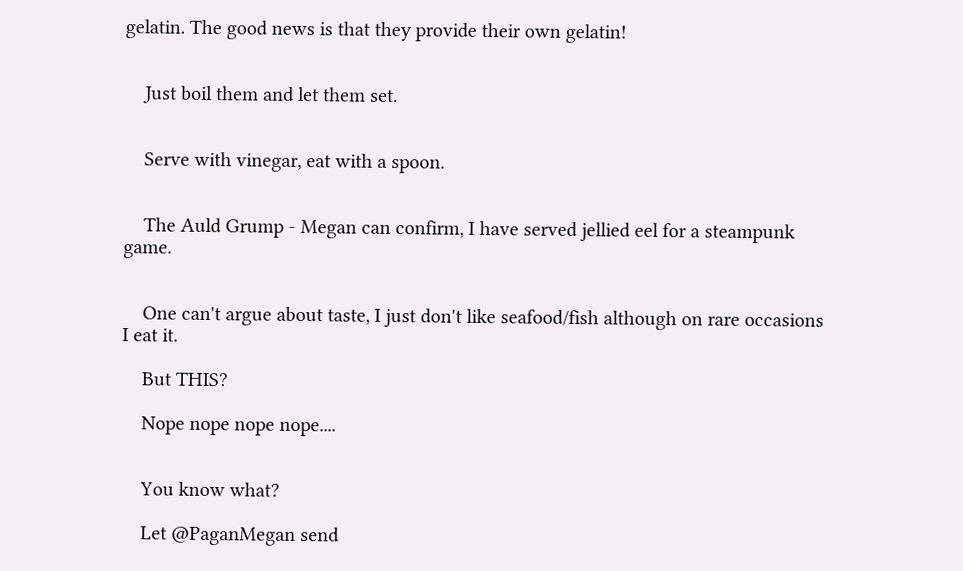gelatin. The good news is that they provide their own gelatin!


    Just boil them and let them set.


    Serve with vinegar, eat with a spoon.


    The Auld Grump - Megan can confirm, I have served jellied eel for a steampunk game.


    One can't argue about taste, I just don't like seafood/fish although on rare occasions I eat it.

    But THIS?

    Nope nope nope nope....


    You know what?

    Let @PaganMegan send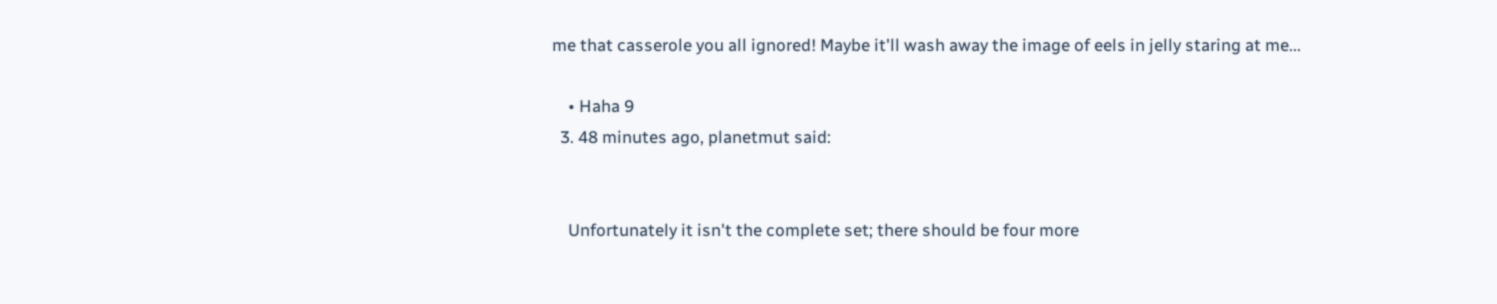me that casserole you all ignored! Maybe it'll wash away the image of eels in jelly staring at me...

    • Haha 9
  3. 48 minutes ago, planetmut said:


    Unfortunately it isn't the complete set; there should be four more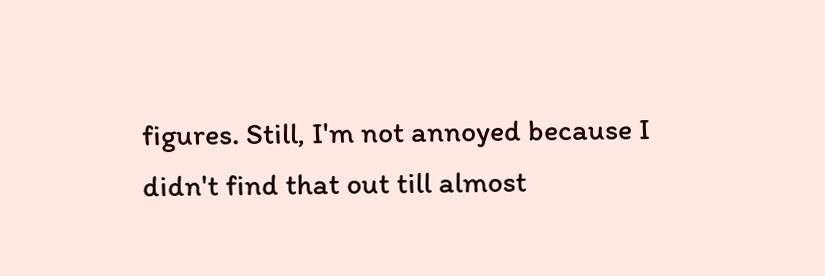figures. Still, I'm not annoyed because I didn't find that out till almost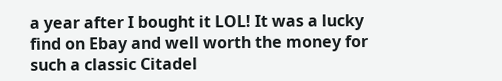a year after I bought it LOL! It was a lucky find on Ebay and well worth the money for such a classic Citadel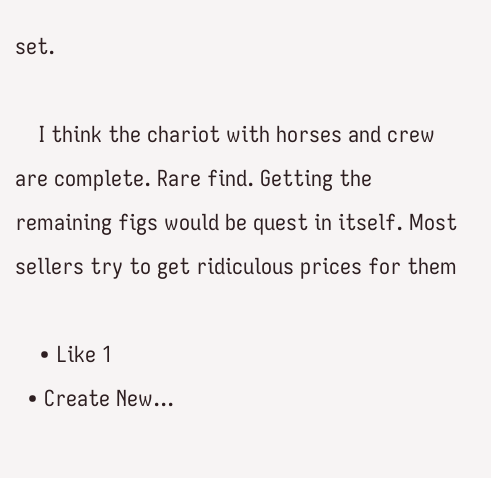set.

    I think the chariot with horses and crew are complete. Rare find. Getting the remaining figs would be quest in itself. Most sellers try to get ridiculous prices for them

    • Like 1
  • Create New...